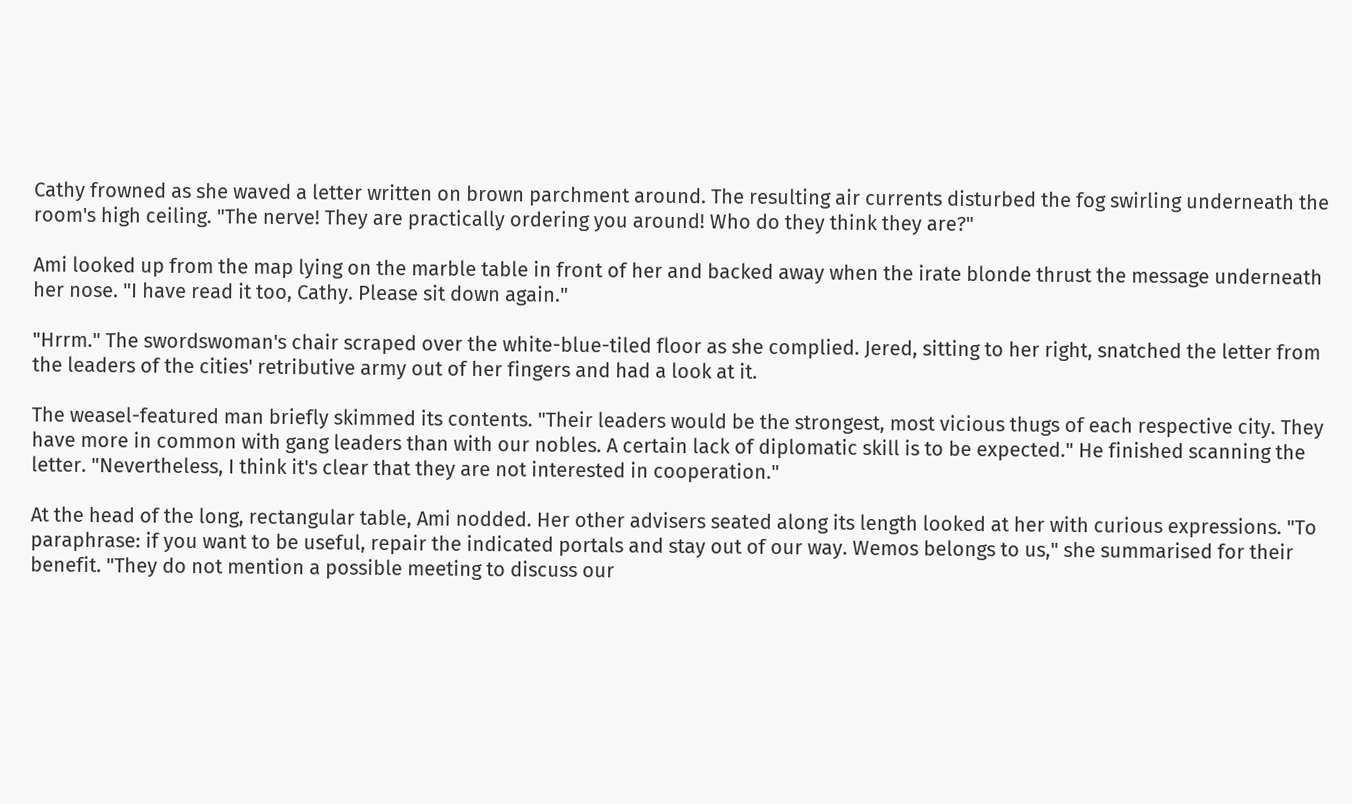Cathy frowned as she waved a letter written on brown parchment around. The resulting air currents disturbed the fog swirling underneath the room's high ceiling. "The nerve! They are practically ordering you around! Who do they think they are?"

Ami looked up from the map lying on the marble table in front of her and backed away when the irate blonde thrust the message underneath her nose. "I have read it too, Cathy. Please sit down again."

"Hrrm." The swordswoman's chair scraped over the white-blue-tiled floor as she complied. Jered, sitting to her right, snatched the letter from the leaders of the cities' retributive army out of her fingers and had a look at it.

The weasel-featured man briefly skimmed its contents. "Their leaders would be the strongest, most vicious thugs of each respective city. They have more in common with gang leaders than with our nobles. A certain lack of diplomatic skill is to be expected." He finished scanning the letter. "Nevertheless, I think it's clear that they are not interested in cooperation."

At the head of the long, rectangular table, Ami nodded. Her other advisers seated along its length looked at her with curious expressions. "To paraphrase: if you want to be useful, repair the indicated portals and stay out of our way. Wemos belongs to us," she summarised for their benefit. "They do not mention a possible meeting to discuss our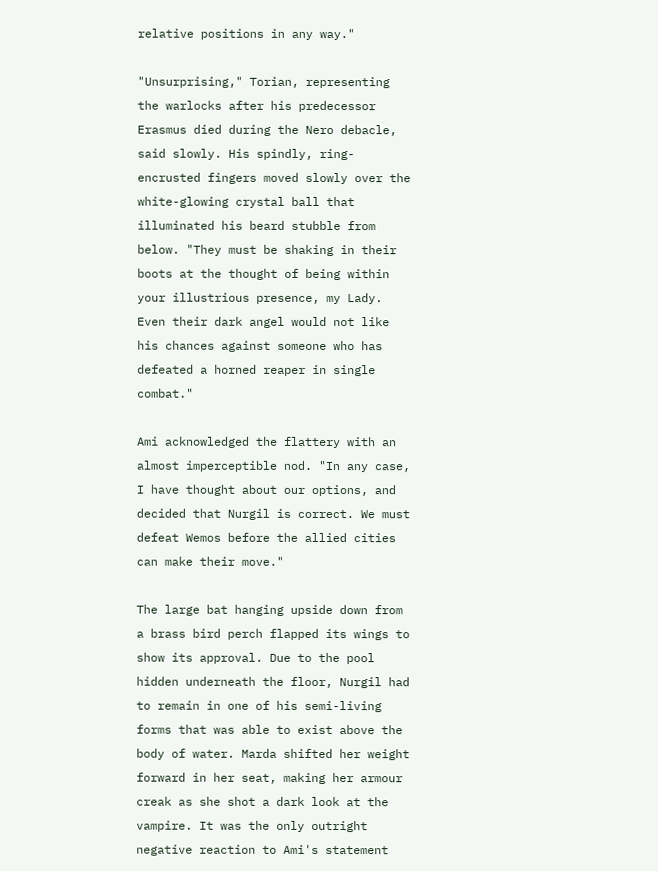relative positions in any way."

"Unsurprising," Torian, representing the warlocks after his predecessor Erasmus died during the Nero debacle, said slowly. His spindly, ring-encrusted fingers moved slowly over the white-glowing crystal ball that illuminated his beard stubble from below. "They must be shaking in their boots at the thought of being within your illustrious presence, my Lady. Even their dark angel would not like his chances against someone who has defeated a horned reaper in single combat."

Ami acknowledged the flattery with an almost imperceptible nod. "In any case, I have thought about our options, and decided that Nurgil is correct. We must defeat Wemos before the allied cities can make their move."

The large bat hanging upside down from a brass bird perch flapped its wings to show its approval. Due to the pool hidden underneath the floor, Nurgil had to remain in one of his semi-living forms that was able to exist above the body of water. Marda shifted her weight forward in her seat, making her armour creak as she shot a dark look at the vampire. It was the only outright negative reaction to Ami's statement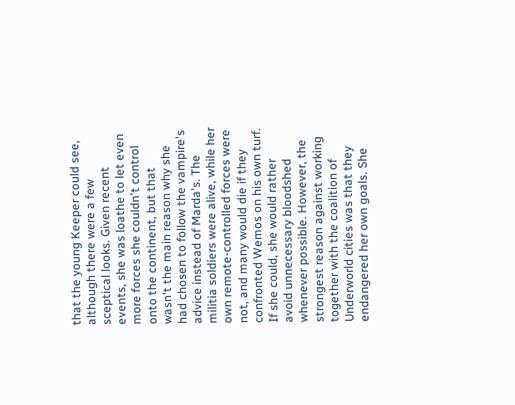that the young Keeper could see, although there were a few sceptical looks. Given recent events, she was loathe to let even more forces she couldn't control onto the continent, but that wasn't the main reason why she had chosen to follow the vampire's advice instead of Marda's. The militia soldiers were alive, while her own remote-controlled forces were not, and many would die if they confronted Wemos on his own turf. If she could, she would rather avoid unnecessary bloodshed whenever possible. However, the strongest reason against working together with the coalition of Underworld cities was that they endangered her own goals. She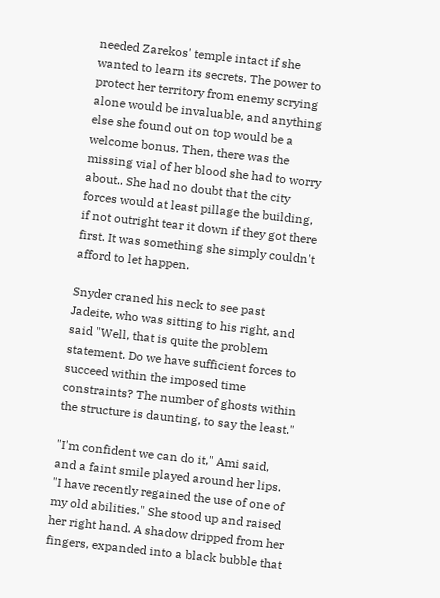needed Zarekos' temple intact if she wanted to learn its secrets. The power to protect her territory from enemy scrying alone would be invaluable, and anything else she found out on top would be a welcome bonus. Then, there was the missing vial of her blood she had to worry about.. She had no doubt that the city forces would at least pillage the building, if not outright tear it down if they got there first. It was something she simply couldn't afford to let happen.

Snyder craned his neck to see past Jadeite, who was sitting to his right, and said "Well, that is quite the problem statement. Do we have sufficient forces to succeed within the imposed time constraints? The number of ghosts within the structure is daunting, to say the least."

"I'm confident we can do it," Ami said, and a faint smile played around her lips. "I have recently regained the use of one of my old abilities." She stood up and raised her right hand. A shadow dripped from her fingers, expanded into a black bubble that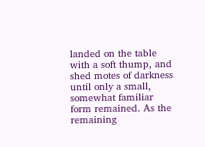landed on the table with a soft thump, and shed motes of darkness until only a small, somewhat familiar form remained. As the remaining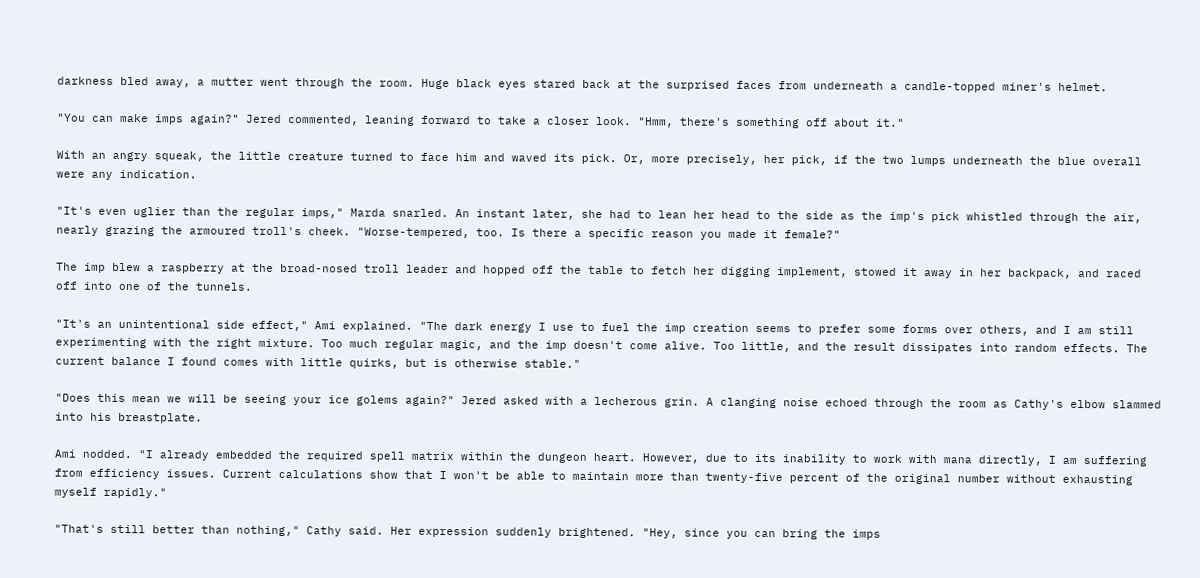darkness bled away, a mutter went through the room. Huge black eyes stared back at the surprised faces from underneath a candle-topped miner's helmet.

"You can make imps again?" Jered commented, leaning forward to take a closer look. "Hmm, there's something off about it."

With an angry squeak, the little creature turned to face him and waved its pick. Or, more precisely, her pick, if the two lumps underneath the blue overall were any indication.

"It's even uglier than the regular imps," Marda snarled. An instant later, she had to lean her head to the side as the imp's pick whistled through the air, nearly grazing the armoured troll's cheek. "Worse-tempered, too. Is there a specific reason you made it female?"

The imp blew a raspberry at the broad-nosed troll leader and hopped off the table to fetch her digging implement, stowed it away in her backpack, and raced off into one of the tunnels.

"It's an unintentional side effect," Ami explained. "The dark energy I use to fuel the imp creation seems to prefer some forms over others, and I am still experimenting with the right mixture. Too much regular magic, and the imp doesn't come alive. Too little, and the result dissipates into random effects. The current balance I found comes with little quirks, but is otherwise stable."

"Does this mean we will be seeing your ice golems again?" Jered asked with a lecherous grin. A clanging noise echoed through the room as Cathy's elbow slammed into his breastplate.

Ami nodded. "I already embedded the required spell matrix within the dungeon heart. However, due to its inability to work with mana directly, I am suffering from efficiency issues. Current calculations show that I won't be able to maintain more than twenty-five percent of the original number without exhausting myself rapidly."

"That's still better than nothing," Cathy said. Her expression suddenly brightened. "Hey, since you can bring the imps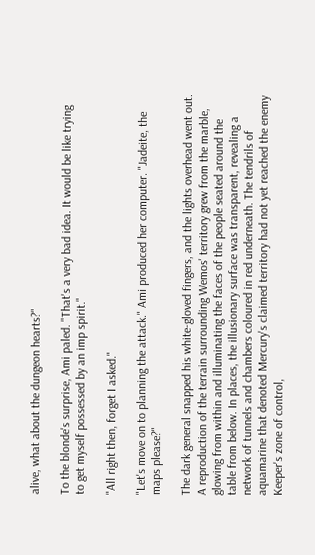alive, what about the dungeon hearts?"

To the blonde's surprise, Ami paled. "That's a very bad idea. It would be like trying to get myself possessed by an imp spirit."

"All right then, forget I asked."

"Let's move on to planning the attack." Ami produced her computer. "Jadeite, the maps please?"

The dark general snapped his white-gloved fingers, and the lights overhead went out. A reproduction of the terrain surrounding Wemos' territory grew from the marble, glowing from within and illuminating the faces of the people seated around the table from below. In places, the illusionary surface was transparent, revealing a network of tunnels and chambers coloured in red underneath. The tendrils of aquamarine that denoted Mercury's claimed territory had not yet reached the enemy Keeper's zone of control,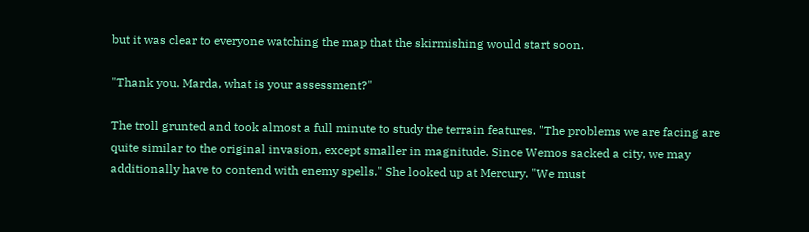but it was clear to everyone watching the map that the skirmishing would start soon.

"Thank you. Marda, what is your assessment?"

The troll grunted and took almost a full minute to study the terrain features. "The problems we are facing are quite similar to the original invasion, except smaller in magnitude. Since Wemos sacked a city, we may additionally have to contend with enemy spells." She looked up at Mercury. "We must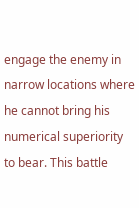engage the enemy in narrow locations where he cannot bring his numerical superiority to bear. This battle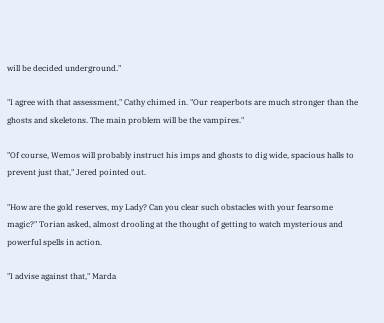will be decided underground."

"I agree with that assessment," Cathy chimed in. "Our reaperbots are much stronger than the ghosts and skeletons. The main problem will be the vampires."

"Of course, Wemos will probably instruct his imps and ghosts to dig wide, spacious halls to prevent just that," Jered pointed out.

"How are the gold reserves, my Lady? Can you clear such obstacles with your fearsome magic?" Torian asked, almost drooling at the thought of getting to watch mysterious and powerful spells in action.

"I advise against that," Marda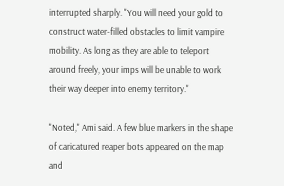interrupted sharply. "You will need your gold to construct water-filled obstacles to limit vampire mobility. As long as they are able to teleport around freely, your imps will be unable to work their way deeper into enemy territory."

"Noted," Ami said. A few blue markers in the shape of caricatured reaper bots appeared on the map and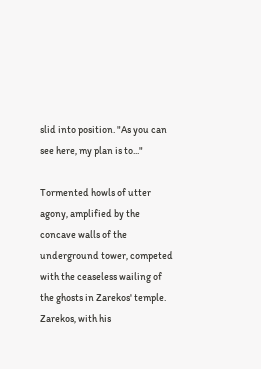slid into position. "As you can see here, my plan is to..."

Tormented howls of utter agony, amplified by the concave walls of the underground tower, competed with the ceaseless wailing of the ghosts in Zarekos' temple. Zarekos, with his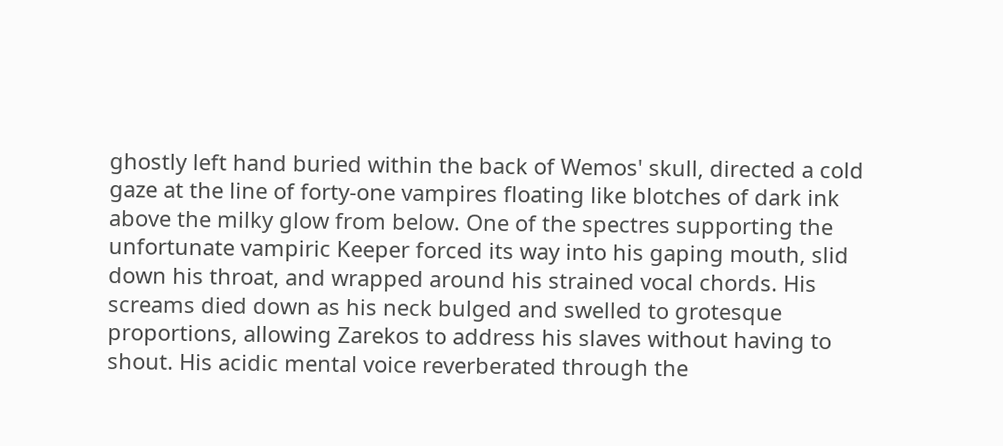ghostly left hand buried within the back of Wemos' skull, directed a cold gaze at the line of forty-one vampires floating like blotches of dark ink above the milky glow from below. One of the spectres supporting the unfortunate vampiric Keeper forced its way into his gaping mouth, slid down his throat, and wrapped around his strained vocal chords. His screams died down as his neck bulged and swelled to grotesque proportions, allowing Zarekos to address his slaves without having to shout. His acidic mental voice reverberated through the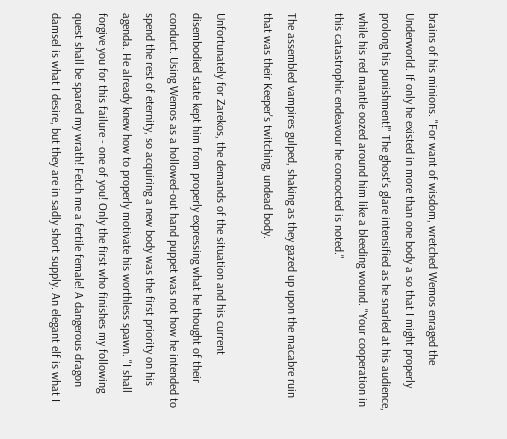brains of his minions. "For want of wisdom, wretched Wemos enraged the Underworld. If only he existed in more than one body a so that I might properly prolong his punishment!" The ghost's glare intensified as he snarled at his audience, while his red mantle oozed around him like a bleeding wound. "Your cooperation in this catastrophic endeavour he concocted is noted."

The assembled vampires gulped, shaking as they gazed up upon the macabre ruin that was their Keeper's twitching, undead body.

Unfortunately for Zarekos, the demands of the situation and his current disembodied state kept him from properly expressing what he thought of their conduct. Using Wemos as a hollowed-out hand puppet was not how he intended to spend the rest of eternity, so acquiring a new body was the first priority on his agenda. He already knew how to properly motivate his worthless spawn. "I shall forgive you for this failure - one of you! Only the first who finishes my following quest shall be spared my wrath! Fetch me a fertile female! A dangerous dragon damsel is what I desire, but they are in sadly short supply. An elegant elf is what I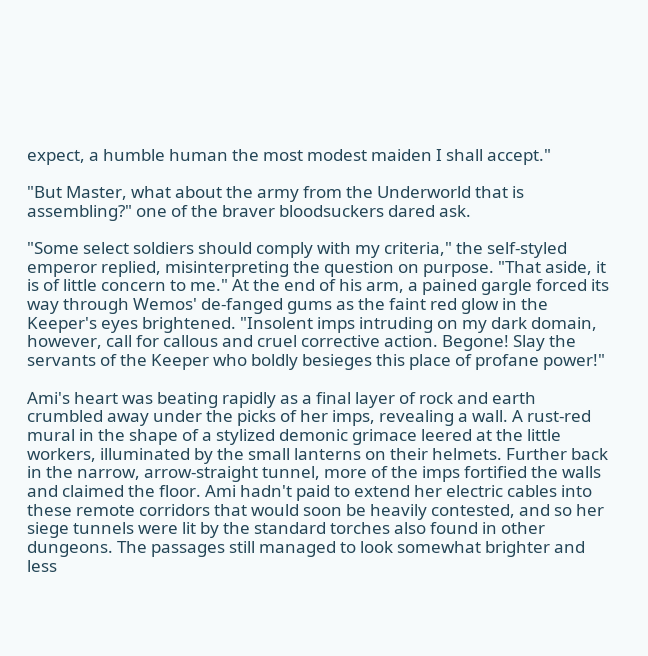expect, a humble human the most modest maiden I shall accept."

"But Master, what about the army from the Underworld that is assembling?" one of the braver bloodsuckers dared ask.

"Some select soldiers should comply with my criteria," the self-styled emperor replied, misinterpreting the question on purpose. "That aside, it is of little concern to me." At the end of his arm, a pained gargle forced its way through Wemos' de-fanged gums as the faint red glow in the Keeper's eyes brightened. "Insolent imps intruding on my dark domain, however, call for callous and cruel corrective action. Begone! Slay the servants of the Keeper who boldly besieges this place of profane power!"

Ami's heart was beating rapidly as a final layer of rock and earth crumbled away under the picks of her imps, revealing a wall. A rust-red mural in the shape of a stylized demonic grimace leered at the little workers, illuminated by the small lanterns on their helmets. Further back in the narrow, arrow-straight tunnel, more of the imps fortified the walls and claimed the floor. Ami hadn't paid to extend her electric cables into these remote corridors that would soon be heavily contested, and so her siege tunnels were lit by the standard torches also found in other dungeons. The passages still managed to look somewhat brighter and less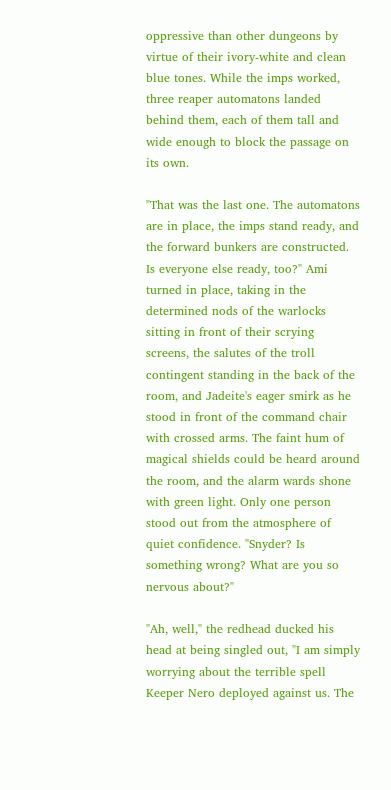oppressive than other dungeons by virtue of their ivory-white and clean blue tones. While the imps worked, three reaper automatons landed behind them, each of them tall and wide enough to block the passage on its own.

"That was the last one. The automatons are in place, the imps stand ready, and the forward bunkers are constructed. Is everyone else ready, too?" Ami turned in place, taking in the determined nods of the warlocks sitting in front of their scrying screens, the salutes of the troll contingent standing in the back of the room, and Jadeite's eager smirk as he stood in front of the command chair with crossed arms. The faint hum of magical shields could be heard around the room, and the alarm wards shone with green light. Only one person stood out from the atmosphere of quiet confidence. "Snyder? Is something wrong? What are you so nervous about?"

"Ah, well," the redhead ducked his head at being singled out, "I am simply worrying about the terrible spell Keeper Nero deployed against us. The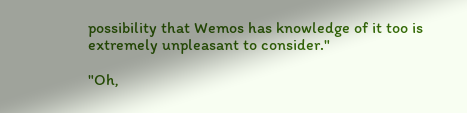possibility that Wemos has knowledge of it too is extremely unpleasant to consider."

"Oh,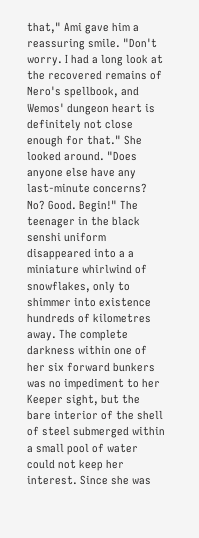that," Ami gave him a reassuring smile. "Don't worry. I had a long look at the recovered remains of Nero's spellbook, and Wemos' dungeon heart is definitely not close enough for that." She looked around. "Does anyone else have any last-minute concerns? No? Good. Begin!" The teenager in the black senshi uniform disappeared into a a miniature whirlwind of snowflakes, only to shimmer into existence hundreds of kilometres away. The complete darkness within one of her six forward bunkers was no impediment to her Keeper sight, but the bare interior of the shell of steel submerged within a small pool of water could not keep her interest. Since she was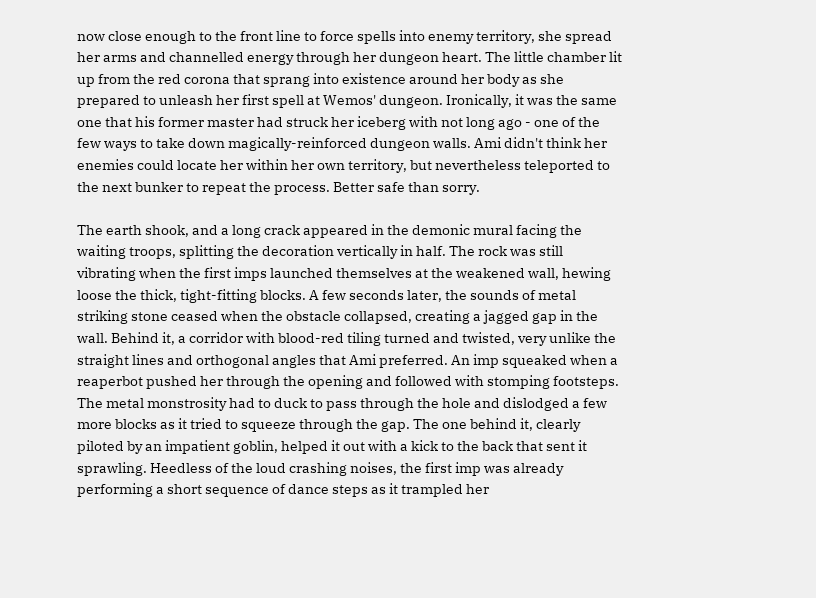now close enough to the front line to force spells into enemy territory, she spread her arms and channelled energy through her dungeon heart. The little chamber lit up from the red corona that sprang into existence around her body as she prepared to unleash her first spell at Wemos' dungeon. Ironically, it was the same one that his former master had struck her iceberg with not long ago - one of the few ways to take down magically-reinforced dungeon walls. Ami didn't think her enemies could locate her within her own territory, but nevertheless teleported to the next bunker to repeat the process. Better safe than sorry.

The earth shook, and a long crack appeared in the demonic mural facing the waiting troops, splitting the decoration vertically in half. The rock was still vibrating when the first imps launched themselves at the weakened wall, hewing loose the thick, tight-fitting blocks. A few seconds later, the sounds of metal striking stone ceased when the obstacle collapsed, creating a jagged gap in the wall. Behind it, a corridor with blood-red tiling turned and twisted, very unlike the straight lines and orthogonal angles that Ami preferred. An imp squeaked when a reaperbot pushed her through the opening and followed with stomping footsteps. The metal monstrosity had to duck to pass through the hole and dislodged a few more blocks as it tried to squeeze through the gap. The one behind it, clearly piloted by an impatient goblin, helped it out with a kick to the back that sent it sprawling. Heedless of the loud crashing noises, the first imp was already performing a short sequence of dance steps as it trampled her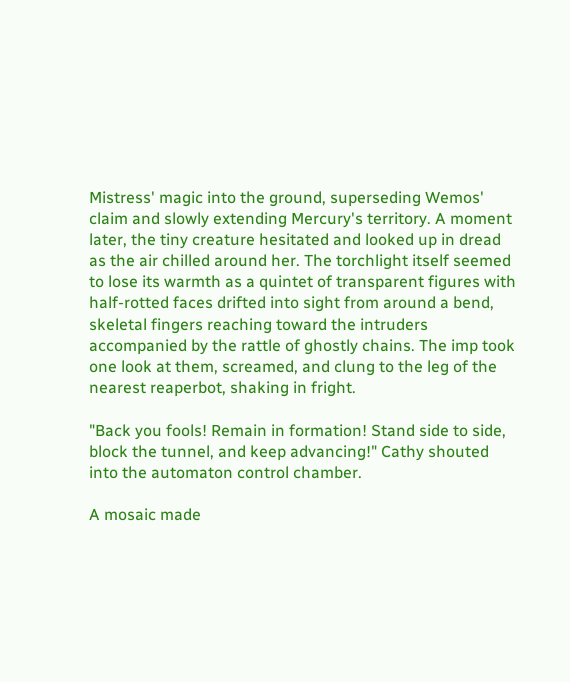Mistress' magic into the ground, superseding Wemos' claim and slowly extending Mercury's territory. A moment later, the tiny creature hesitated and looked up in dread as the air chilled around her. The torchlight itself seemed to lose its warmth as a quintet of transparent figures with half-rotted faces drifted into sight from around a bend, skeletal fingers reaching toward the intruders accompanied by the rattle of ghostly chains. The imp took one look at them, screamed, and clung to the leg of the nearest reaperbot, shaking in fright.

"Back you fools! Remain in formation! Stand side to side, block the tunnel, and keep advancing!" Cathy shouted into the automaton control chamber.

A mosaic made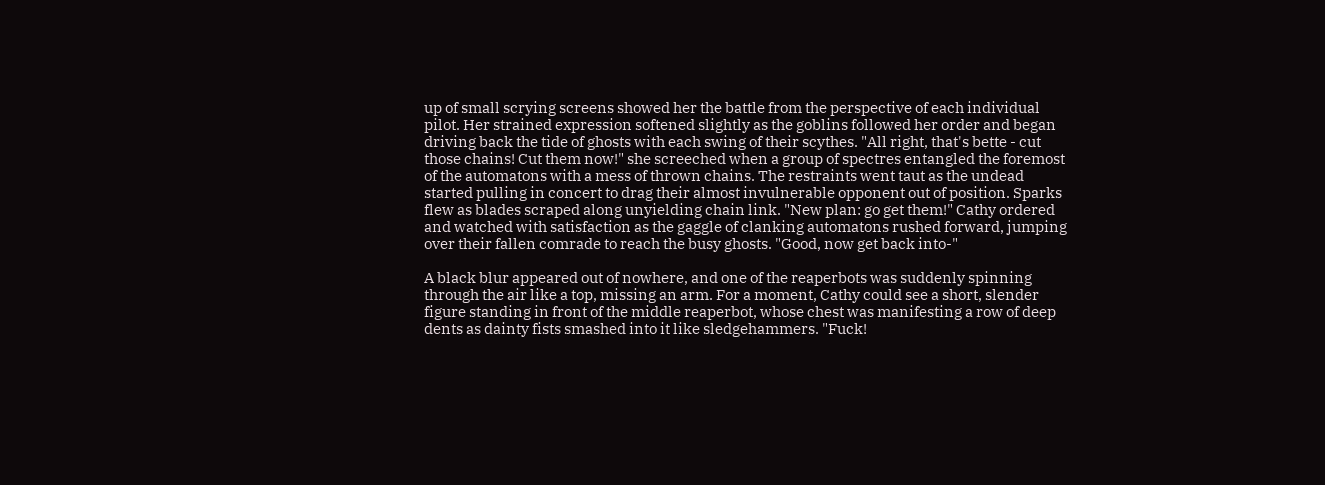up of small scrying screens showed her the battle from the perspective of each individual pilot. Her strained expression softened slightly as the goblins followed her order and began driving back the tide of ghosts with each swing of their scythes. "All right, that's bette - cut those chains! Cut them now!" she screeched when a group of spectres entangled the foremost of the automatons with a mess of thrown chains. The restraints went taut as the undead started pulling in concert to drag their almost invulnerable opponent out of position. Sparks flew as blades scraped along unyielding chain link. "New plan: go get them!" Cathy ordered and watched with satisfaction as the gaggle of clanking automatons rushed forward, jumping over their fallen comrade to reach the busy ghosts. "Good, now get back into-"

A black blur appeared out of nowhere, and one of the reaperbots was suddenly spinning through the air like a top, missing an arm. For a moment, Cathy could see a short, slender figure standing in front of the middle reaperbot, whose chest was manifesting a row of deep dents as dainty fists smashed into it like sledgehammers. "Fuck!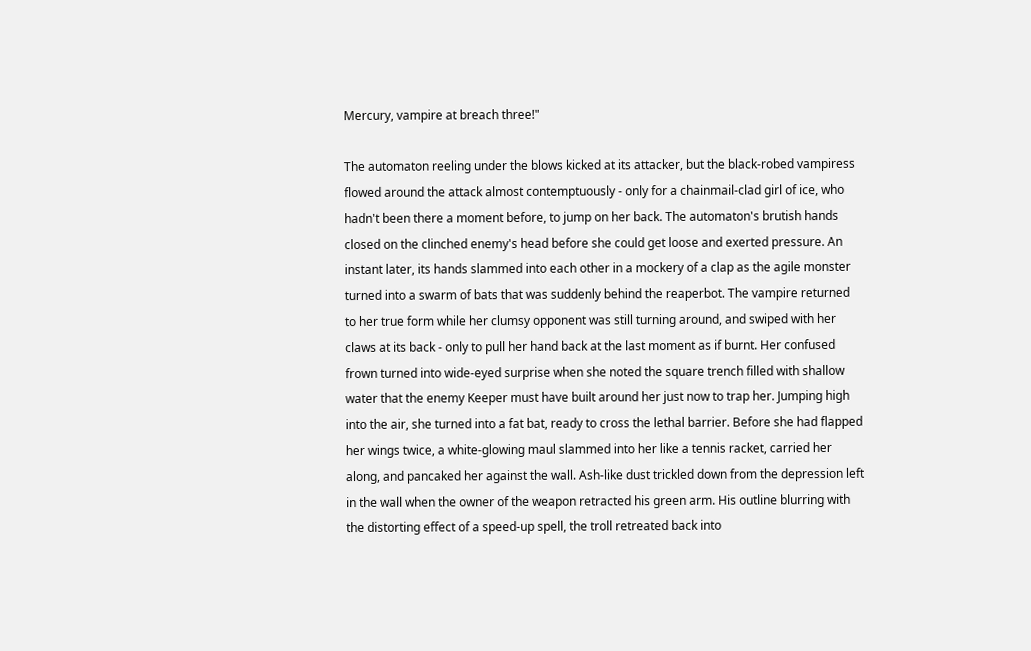Mercury, vampire at breach three!"

The automaton reeling under the blows kicked at its attacker, but the black-robed vampiress flowed around the attack almost contemptuously - only for a chainmail-clad girl of ice, who hadn't been there a moment before, to jump on her back. The automaton's brutish hands closed on the clinched enemy's head before she could get loose and exerted pressure. An instant later, its hands slammed into each other in a mockery of a clap as the agile monster turned into a swarm of bats that was suddenly behind the reaperbot. The vampire returned to her true form while her clumsy opponent was still turning around, and swiped with her claws at its back - only to pull her hand back at the last moment as if burnt. Her confused frown turned into wide-eyed surprise when she noted the square trench filled with shallow water that the enemy Keeper must have built around her just now to trap her. Jumping high into the air, she turned into a fat bat, ready to cross the lethal barrier. Before she had flapped her wings twice, a white-glowing maul slammed into her like a tennis racket, carried her along, and pancaked her against the wall. Ash-like dust trickled down from the depression left in the wall when the owner of the weapon retracted his green arm. His outline blurring with the distorting effect of a speed-up spell, the troll retreated back into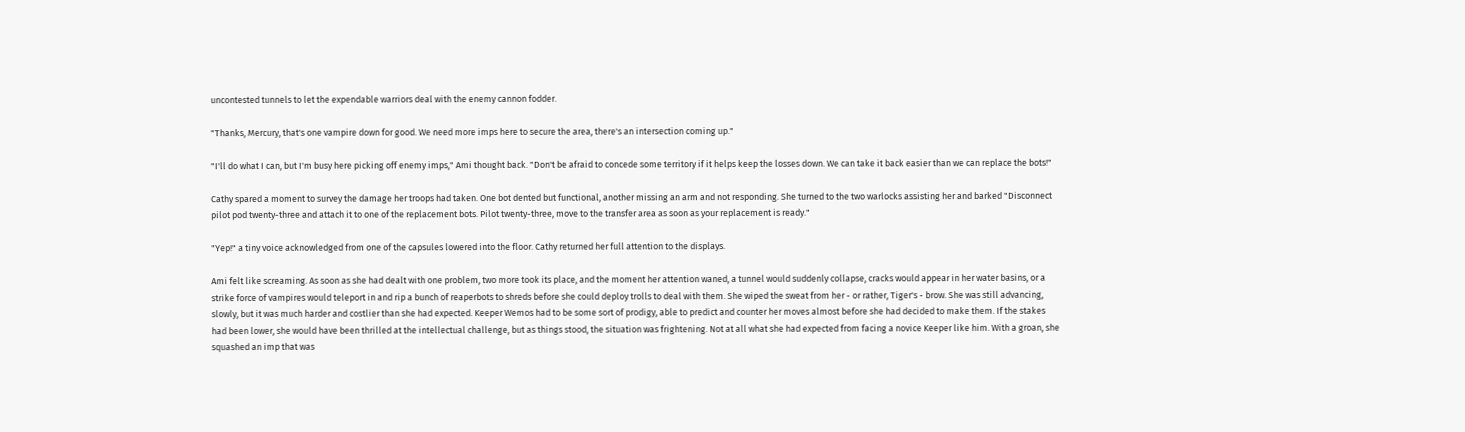uncontested tunnels to let the expendable warriors deal with the enemy cannon fodder.

"Thanks, Mercury, that's one vampire down for good. We need more imps here to secure the area, there's an intersection coming up."

"I'll do what I can, but I'm busy here picking off enemy imps," Ami thought back. "Don't be afraid to concede some territory if it helps keep the losses down. We can take it back easier than we can replace the bots!"

Cathy spared a moment to survey the damage her troops had taken. One bot dented but functional, another missing an arm and not responding. She turned to the two warlocks assisting her and barked "Disconnect pilot pod twenty-three and attach it to one of the replacement bots. Pilot twenty-three, move to the transfer area as soon as your replacement is ready."

"Yep!" a tiny voice acknowledged from one of the capsules lowered into the floor. Cathy returned her full attention to the displays.

Ami felt like screaming. As soon as she had dealt with one problem, two more took its place, and the moment her attention waned, a tunnel would suddenly collapse, cracks would appear in her water basins, or a strike force of vampires would teleport in and rip a bunch of reaperbots to shreds before she could deploy trolls to deal with them. She wiped the sweat from her - or rather, Tiger's - brow. She was still advancing, slowly, but it was much harder and costlier than she had expected. Keeper Wemos had to be some sort of prodigy, able to predict and counter her moves almost before she had decided to make them. If the stakes had been lower, she would have been thrilled at the intellectual challenge, but as things stood, the situation was frightening. Not at all what she had expected from facing a novice Keeper like him. With a groan, she squashed an imp that was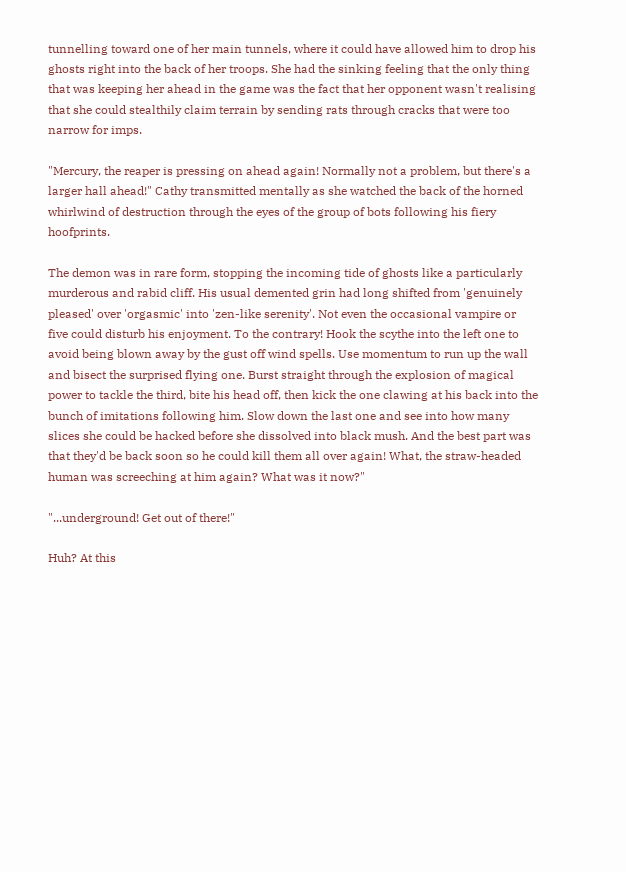tunnelling toward one of her main tunnels, where it could have allowed him to drop his ghosts right into the back of her troops. She had the sinking feeling that the only thing that was keeping her ahead in the game was the fact that her opponent wasn't realising that she could stealthily claim terrain by sending rats through cracks that were too narrow for imps.

"Mercury, the reaper is pressing on ahead again! Normally not a problem, but there's a larger hall ahead!" Cathy transmitted mentally as she watched the back of the horned whirlwind of destruction through the eyes of the group of bots following his fiery hoofprints.

The demon was in rare form, stopping the incoming tide of ghosts like a particularly murderous and rabid cliff. His usual demented grin had long shifted from 'genuinely pleased' over 'orgasmic' into 'zen-like serenity'. Not even the occasional vampire or five could disturb his enjoyment. To the contrary! Hook the scythe into the left one to avoid being blown away by the gust off wind spells. Use momentum to run up the wall and bisect the surprised flying one. Burst straight through the explosion of magical power to tackle the third, bite his head off, then kick the one clawing at his back into the bunch of imitations following him. Slow down the last one and see into how many slices she could be hacked before she dissolved into black mush. And the best part was that they'd be back soon so he could kill them all over again! What, the straw-headed human was screeching at him again? What was it now?"

"...underground! Get out of there!"

Huh? At this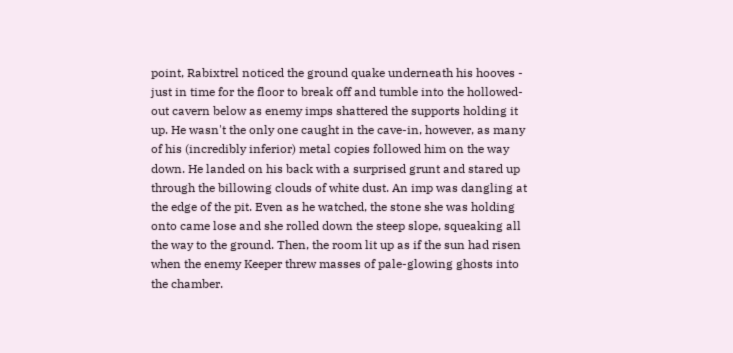point, Rabixtrel noticed the ground quake underneath his hooves - just in time for the floor to break off and tumble into the hollowed-out cavern below as enemy imps shattered the supports holding it up. He wasn't the only one caught in the cave-in, however, as many of his (incredibly inferior) metal copies followed him on the way down. He landed on his back with a surprised grunt and stared up through the billowing clouds of white dust. An imp was dangling at the edge of the pit. Even as he watched, the stone she was holding onto came lose and she rolled down the steep slope, squeaking all the way to the ground. Then, the room lit up as if the sun had risen when the enemy Keeper threw masses of pale-glowing ghosts into the chamber.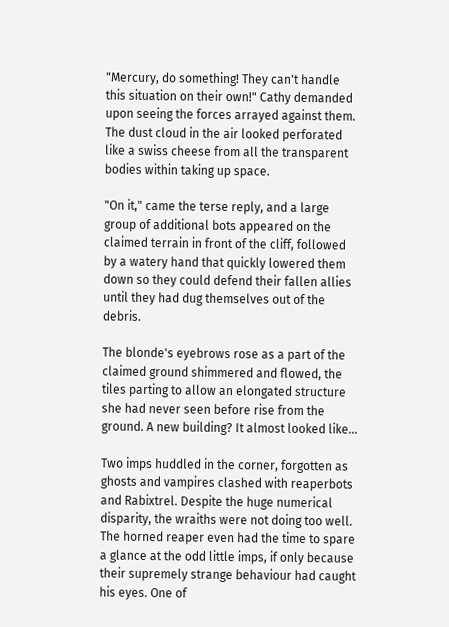"Mercury, do something! They can't handle this situation on their own!" Cathy demanded upon seeing the forces arrayed against them. The dust cloud in the air looked perforated like a swiss cheese from all the transparent bodies within taking up space.

"On it," came the terse reply, and a large group of additional bots appeared on the claimed terrain in front of the cliff, followed by a watery hand that quickly lowered them down so they could defend their fallen allies until they had dug themselves out of the debris.

The blonde's eyebrows rose as a part of the claimed ground shimmered and flowed, the tiles parting to allow an elongated structure she had never seen before rise from the ground. A new building? It almost looked like...

Two imps huddled in the corner, forgotten as ghosts and vampires clashed with reaperbots and Rabixtrel. Despite the huge numerical disparity, the wraiths were not doing too well. The horned reaper even had the time to spare a glance at the odd little imps, if only because their supremely strange behaviour had caught his eyes. One of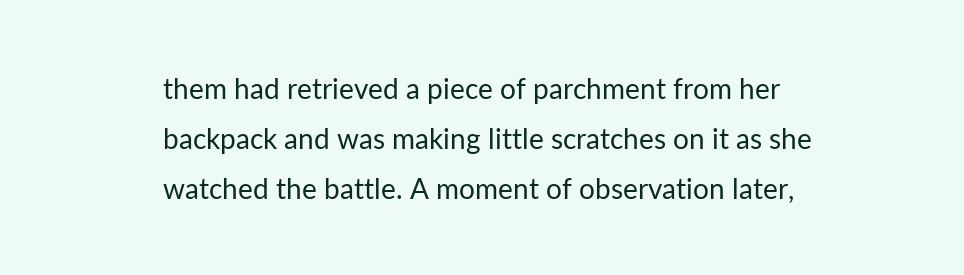them had retrieved a piece of parchment from her backpack and was making little scratches on it as she watched the battle. A moment of observation later,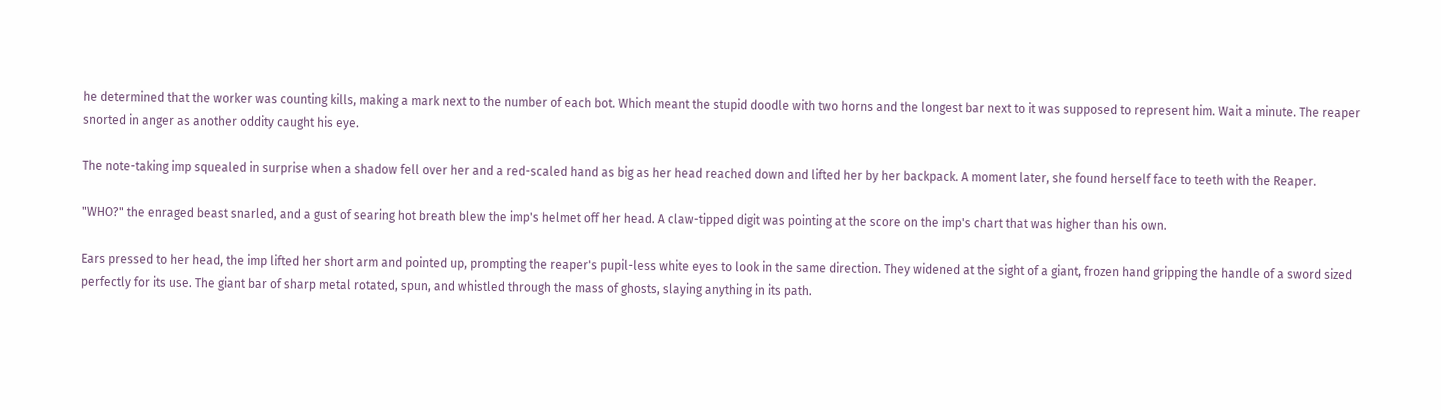he determined that the worker was counting kills, making a mark next to the number of each bot. Which meant the stupid doodle with two horns and the longest bar next to it was supposed to represent him. Wait a minute. The reaper snorted in anger as another oddity caught his eye.

The note-taking imp squealed in surprise when a shadow fell over her and a red-scaled hand as big as her head reached down and lifted her by her backpack. A moment later, she found herself face to teeth with the Reaper.

"WHO?" the enraged beast snarled, and a gust of searing hot breath blew the imp's helmet off her head. A claw-tipped digit was pointing at the score on the imp's chart that was higher than his own.

Ears pressed to her head, the imp lifted her short arm and pointed up, prompting the reaper's pupil-less white eyes to look in the same direction. They widened at the sight of a giant, frozen hand gripping the handle of a sword sized perfectly for its use. The giant bar of sharp metal rotated, spun, and whistled through the mass of ghosts, slaying anything in its path.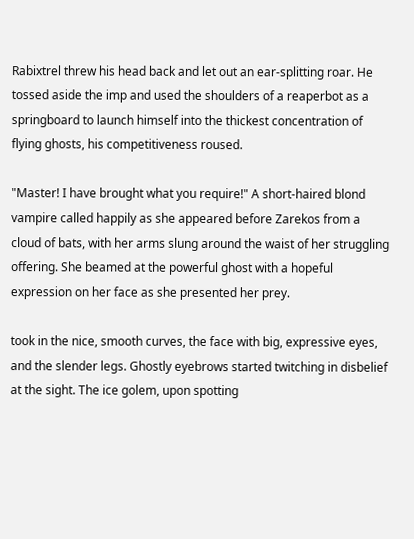Rabixtrel threw his head back and let out an ear-splitting roar. He tossed aside the imp and used the shoulders of a reaperbot as a springboard to launch himself into the thickest concentration of flying ghosts, his competitiveness roused.

"Master! I have brought what you require!" A short-haired blond vampire called happily as she appeared before Zarekos from a cloud of bats, with her arms slung around the waist of her struggling offering. She beamed at the powerful ghost with a hopeful expression on her face as she presented her prey.

took in the nice, smooth curves, the face with big, expressive eyes, and the slender legs. Ghostly eyebrows started twitching in disbelief at the sight. The ice golem, upon spotting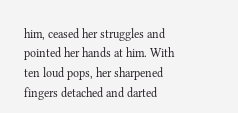him, ceased her struggles and pointed her hands at him. With ten loud pops, her sharpened fingers detached and darted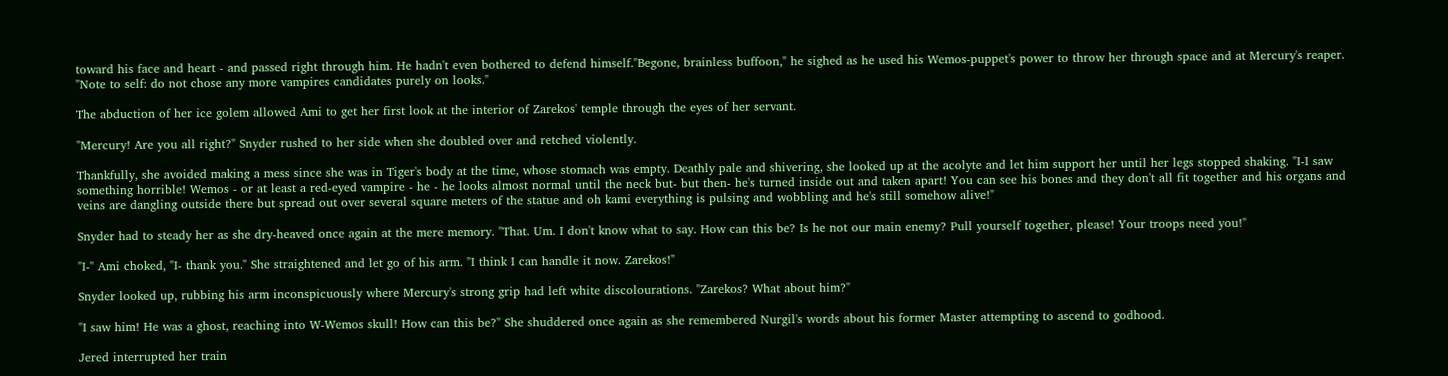toward his face and heart - and passed right through him. He hadn't even bothered to defend himself."Begone, brainless buffoon," he sighed as he used his Wemos-puppet's power to throw her through space and at Mercury's reaper. "Note to self: do not chose any more vampires candidates purely on looks."

The abduction of her ice golem allowed Ami to get her first look at the interior of Zarekos' temple through the eyes of her servant.

"Mercury! Are you all right?" Snyder rushed to her side when she doubled over and retched violently.

Thankfully, she avoided making a mess since she was in Tiger's body at the time, whose stomach was empty. Deathly pale and shivering, she looked up at the acolyte and let him support her until her legs stopped shaking. "I-I saw something horrible! Wemos - or at least a red-eyed vampire - he - he looks almost normal until the neck but- but then- he's turned inside out and taken apart! You can see his bones and they don't all fit together and his organs and veins are dangling outside there but spread out over several square meters of the statue and oh kami everything is pulsing and wobbling and he's still somehow alive!"

Snyder had to steady her as she dry-heaved once again at the mere memory. "That. Um. I don't know what to say. How can this be? Is he not our main enemy? Pull yourself together, please! Your troops need you!"

"I-" Ami choked, "I- thank you." She straightened and let go of his arm. "I think I can handle it now. Zarekos!"

Snyder looked up, rubbing his arm inconspicuously where Mercury's strong grip had left white discolourations. "Zarekos? What about him?"

"I saw him! He was a ghost, reaching into W-Wemos skull! How can this be?" She shuddered once again as she remembered Nurgil's words about his former Master attempting to ascend to godhood.

Jered interrupted her train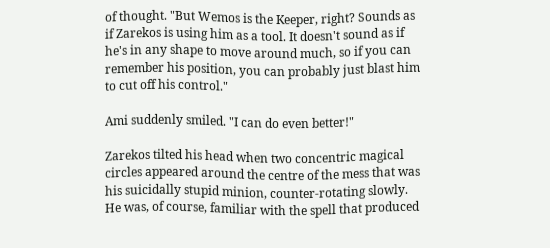of thought. "But Wemos is the Keeper, right? Sounds as if Zarekos is using him as a tool. It doesn't sound as if he's in any shape to move around much, so if you can remember his position, you can probably just blast him to cut off his control."

Ami suddenly smiled. "I can do even better!"

Zarekos tilted his head when two concentric magical circles appeared around the centre of the mess that was his suicidally stupid minion, counter-rotating slowly. He was, of course, familiar with the spell that produced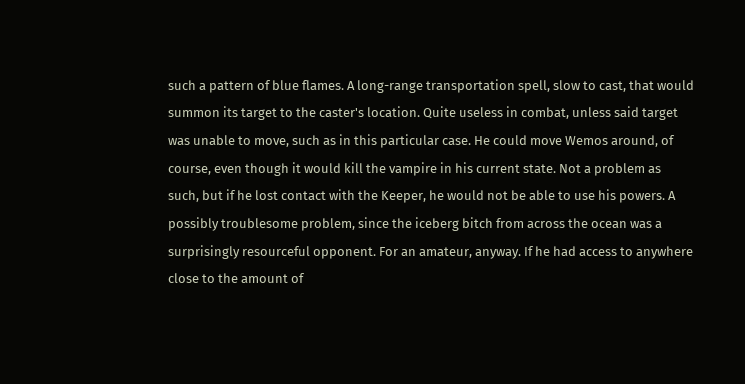such a pattern of blue flames. A long-range transportation spell, slow to cast, that would summon its target to the caster's location. Quite useless in combat, unless said target was unable to move, such as in this particular case. He could move Wemos around, of course, even though it would kill the vampire in his current state. Not a problem as such, but if he lost contact with the Keeper, he would not be able to use his powers. A possibly troublesome problem, since the iceberg bitch from across the ocean was a surprisingly resourceful opponent. For an amateur, anyway. If he had access to anywhere close to the amount of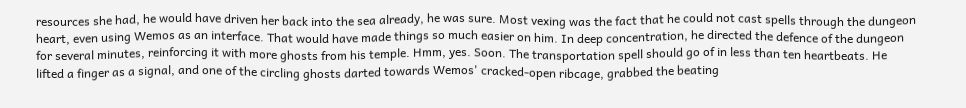resources she had, he would have driven her back into the sea already, he was sure. Most vexing was the fact that he could not cast spells through the dungeon heart, even using Wemos as an interface. That would have made things so much easier on him. In deep concentration, he directed the defence of the dungeon for several minutes, reinforcing it with more ghosts from his temple. Hmm, yes. Soon. The transportation spell should go of in less than ten heartbeats. He lifted a finger as a signal, and one of the circling ghosts darted towards Wemos' cracked-open ribcage, grabbed the beating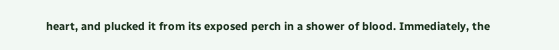heart, and plucked it from its exposed perch in a shower of blood. Immediately, the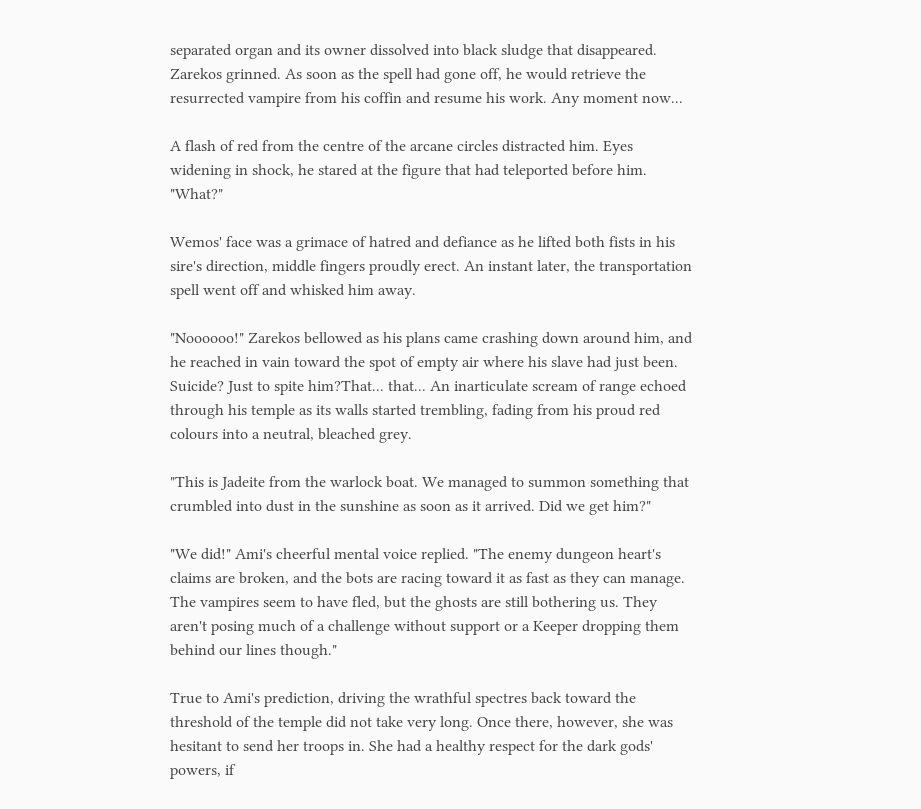separated organ and its owner dissolved into black sludge that disappeared. Zarekos grinned. As soon as the spell had gone off, he would retrieve the resurrected vampire from his coffin and resume his work. Any moment now...

A flash of red from the centre of the arcane circles distracted him. Eyes widening in shock, he stared at the figure that had teleported before him. "What?"

Wemos' face was a grimace of hatred and defiance as he lifted both fists in his sire's direction, middle fingers proudly erect. An instant later, the transportation spell went off and whisked him away.

"Noooooo!" Zarekos bellowed as his plans came crashing down around him, and he reached in vain toward the spot of empty air where his slave had just been. Suicide? Just to spite him?That... that... An inarticulate scream of range echoed through his temple as its walls started trembling, fading from his proud red colours into a neutral, bleached grey.

"This is Jadeite from the warlock boat. We managed to summon something that crumbled into dust in the sunshine as soon as it arrived. Did we get him?"

"We did!" Ami's cheerful mental voice replied. "The enemy dungeon heart's claims are broken, and the bots are racing toward it as fast as they can manage. The vampires seem to have fled, but the ghosts are still bothering us. They aren't posing much of a challenge without support or a Keeper dropping them behind our lines though."

True to Ami's prediction, driving the wrathful spectres back toward the threshold of the temple did not take very long. Once there, however, she was hesitant to send her troops in. She had a healthy respect for the dark gods' powers, if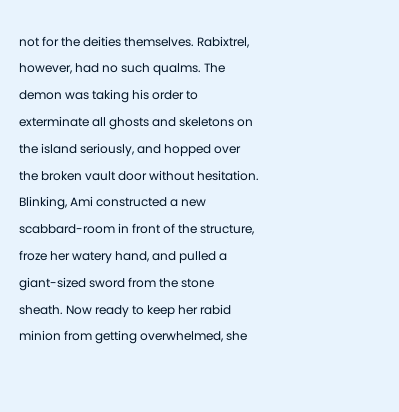not for the deities themselves. Rabixtrel, however, had no such qualms. The demon was taking his order to exterminate all ghosts and skeletons on the island seriously, and hopped over the broken vault door without hesitation. Blinking, Ami constructed a new scabbard-room in front of the structure, froze her watery hand, and pulled a giant-sized sword from the stone sheath. Now ready to keep her rabid minion from getting overwhelmed, she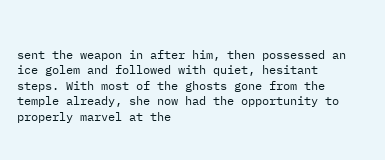sent the weapon in after him, then possessed an ice golem and followed with quiet, hesitant steps. With most of the ghosts gone from the temple already, she now had the opportunity to properly marvel at the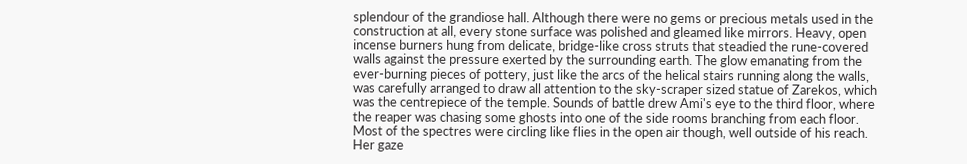splendour of the grandiose hall. Although there were no gems or precious metals used in the construction at all, every stone surface was polished and gleamed like mirrors. Heavy, open incense burners hung from delicate, bridge-like cross struts that steadied the rune-covered walls against the pressure exerted by the surrounding earth. The glow emanating from the ever-burning pieces of pottery, just like the arcs of the helical stairs running along the walls, was carefully arranged to draw all attention to the sky-scraper sized statue of Zarekos, which was the centrepiece of the temple. Sounds of battle drew Ami's eye to the third floor, where the reaper was chasing some ghosts into one of the side rooms branching from each floor. Most of the spectres were circling like flies in the open air though, well outside of his reach. Her gaze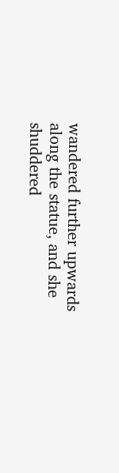wandered further upwards along the statue, and she shuddered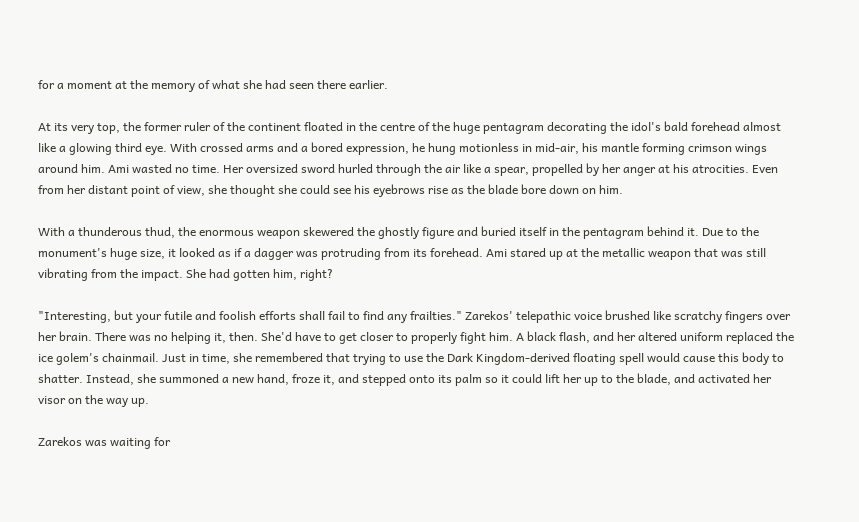for a moment at the memory of what she had seen there earlier.

At its very top, the former ruler of the continent floated in the centre of the huge pentagram decorating the idol's bald forehead almost like a glowing third eye. With crossed arms and a bored expression, he hung motionless in mid-air, his mantle forming crimson wings around him. Ami wasted no time. Her oversized sword hurled through the air like a spear, propelled by her anger at his atrocities. Even from her distant point of view, she thought she could see his eyebrows rise as the blade bore down on him.

With a thunderous thud, the enormous weapon skewered the ghostly figure and buried itself in the pentagram behind it. Due to the monument's huge size, it looked as if a dagger was protruding from its forehead. Ami stared up at the metallic weapon that was still vibrating from the impact. She had gotten him, right?

"Interesting, but your futile and foolish efforts shall fail to find any frailties." Zarekos' telepathic voice brushed like scratchy fingers over her brain. There was no helping it, then. She'd have to get closer to properly fight him. A black flash, and her altered uniform replaced the ice golem's chainmail. Just in time, she remembered that trying to use the Dark Kingdom-derived floating spell would cause this body to shatter. Instead, she summoned a new hand, froze it, and stepped onto its palm so it could lift her up to the blade, and activated her visor on the way up.

Zarekos was waiting for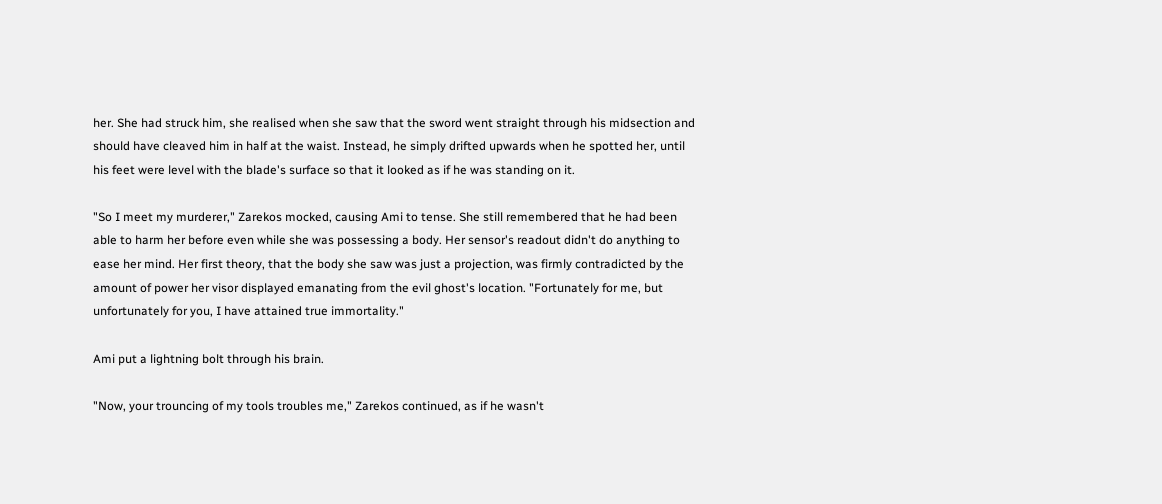her. She had struck him, she realised when she saw that the sword went straight through his midsection and should have cleaved him in half at the waist. Instead, he simply drifted upwards when he spotted her, until his feet were level with the blade's surface so that it looked as if he was standing on it.

"So I meet my murderer," Zarekos mocked, causing Ami to tense. She still remembered that he had been able to harm her before even while she was possessing a body. Her sensor's readout didn't do anything to ease her mind. Her first theory, that the body she saw was just a projection, was firmly contradicted by the amount of power her visor displayed emanating from the evil ghost's location. "Fortunately for me, but unfortunately for you, I have attained true immortality."

Ami put a lightning bolt through his brain.

"Now, your trouncing of my tools troubles me," Zarekos continued, as if he wasn't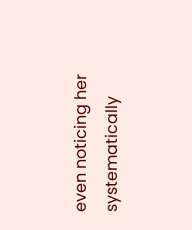even noticing her systematically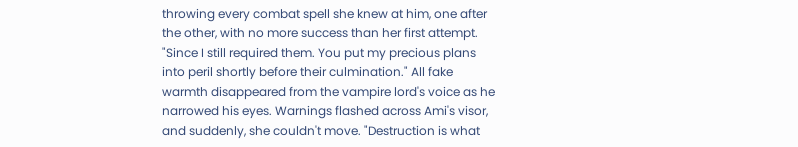throwing every combat spell she knew at him, one after the other, with no more success than her first attempt. "Since I still required them. You put my precious plans into peril shortly before their culmination." All fake warmth disappeared from the vampire lord's voice as he narrowed his eyes. Warnings flashed across Ami's visor, and suddenly, she couldn't move. "Destruction is what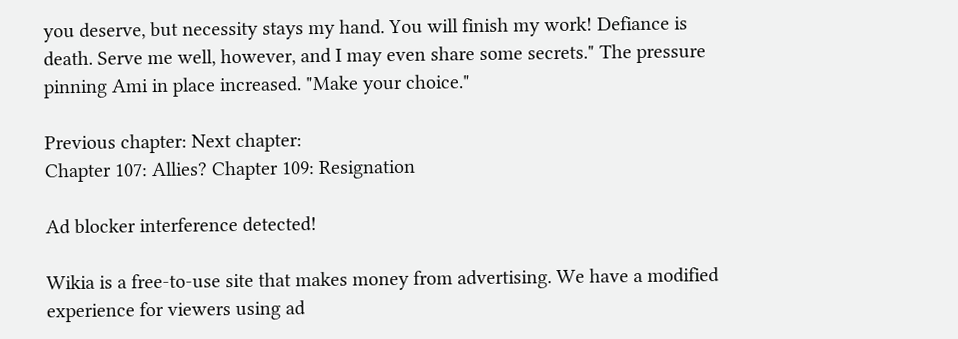you deserve, but necessity stays my hand. You will finish my work! Defiance is death. Serve me well, however, and I may even share some secrets." The pressure pinning Ami in place increased. "Make your choice."

Previous chapter: Next chapter:
Chapter 107: Allies? Chapter 109: Resignation

Ad blocker interference detected!

Wikia is a free-to-use site that makes money from advertising. We have a modified experience for viewers using ad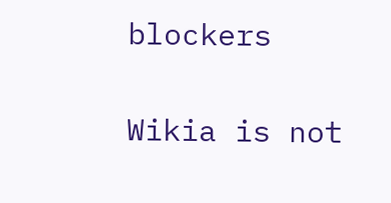blockers

Wikia is not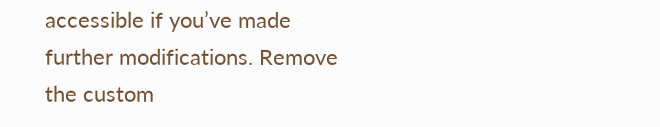accessible if you’ve made further modifications. Remove the custom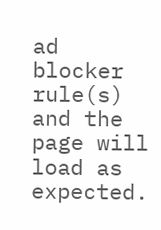ad blocker rule(s) and the page will load as expected.